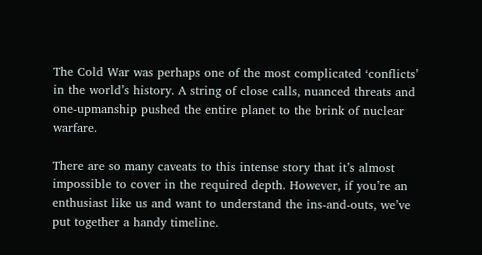The Cold War was perhaps one of the most complicated ‘conflicts’ in the world’s history. A string of close calls, nuanced threats and one-upmanship pushed the entire planet to the brink of nuclear warfare.

There are so many caveats to this intense story that it’s almost impossible to cover in the required depth. However, if you’re an enthusiast like us and want to understand the ins-and-outs, we’ve put together a handy timeline.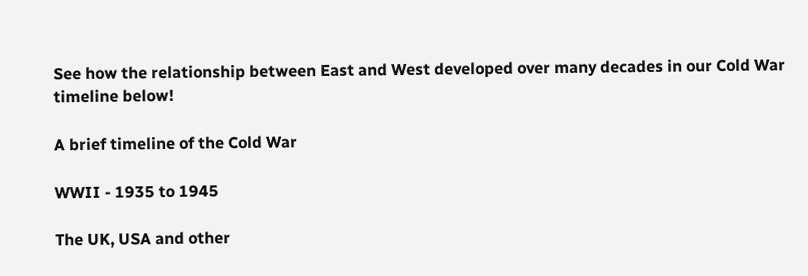See how the relationship between East and West developed over many decades in our Cold War timeline below!

A brief timeline of the Cold War

WWII - 1935 to 1945

The UK, USA and other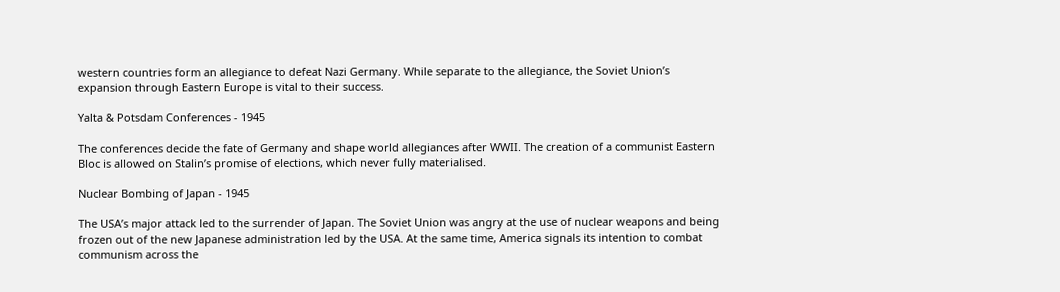western countries form an allegiance to defeat Nazi Germany. While separate to the allegiance, the Soviet Union’s expansion through Eastern Europe is vital to their success.

Yalta & Potsdam Conferences - 1945

The conferences decide the fate of Germany and shape world allegiances after WWII. The creation of a communist Eastern Bloc is allowed on Stalin’s promise of elections, which never fully materialised.

Nuclear Bombing of Japan - 1945

The USA’s major attack led to the surrender of Japan. The Soviet Union was angry at the use of nuclear weapons and being frozen out of the new Japanese administration led by the USA. At the same time, America signals its intention to combat communism across the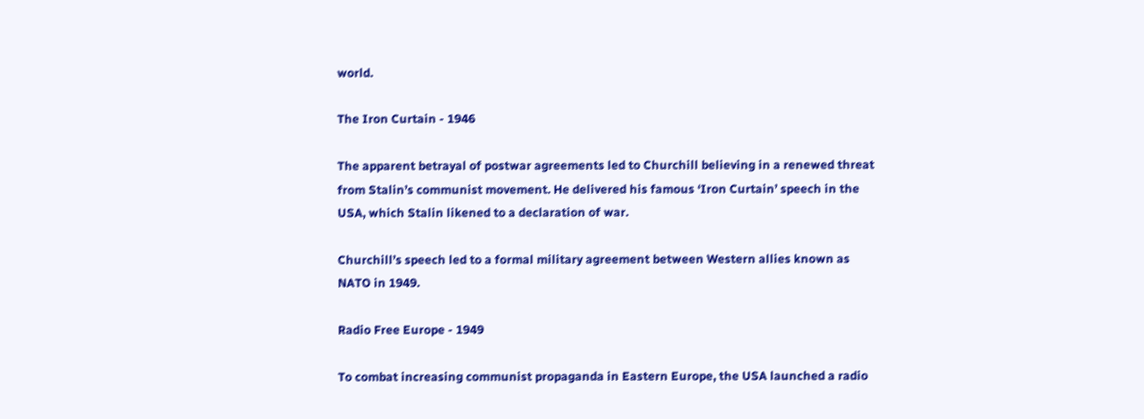world.

The Iron Curtain - 1946

The apparent betrayal of postwar agreements led to Churchill believing in a renewed threat from Stalin’s communist movement. He delivered his famous ‘Iron Curtain’ speech in the USA, which Stalin likened to a declaration of war.

Churchill’s speech led to a formal military agreement between Western allies known as NATO in 1949.

Radio Free Europe - 1949

To combat increasing communist propaganda in Eastern Europe, the USA launched a radio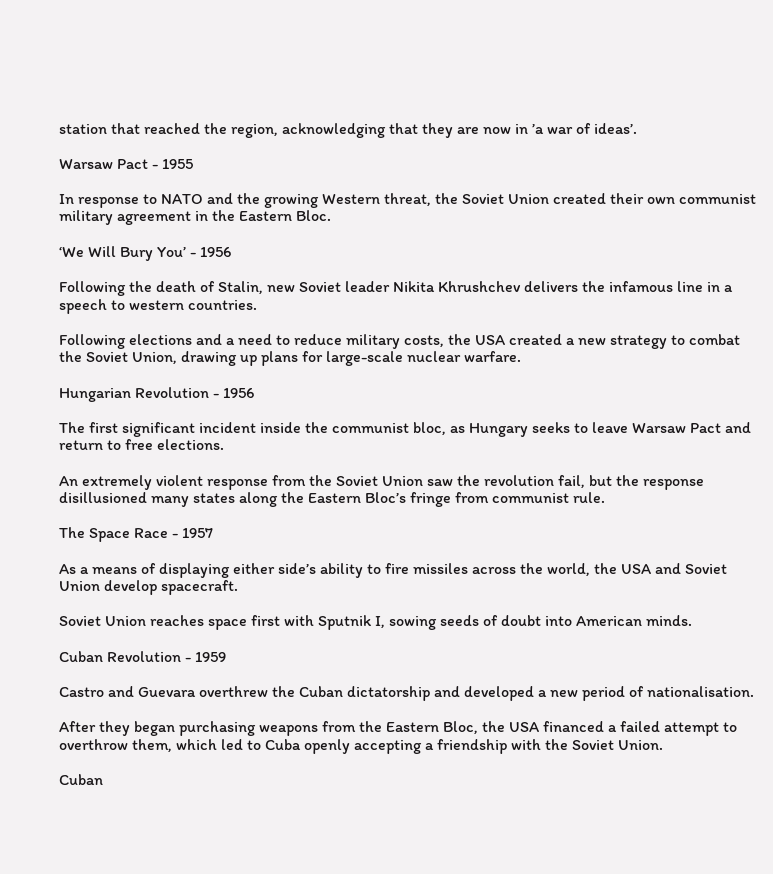station that reached the region, acknowledging that they are now in ’a war of ideas’.

Warsaw Pact - 1955

In response to NATO and the growing Western threat, the Soviet Union created their own communist military agreement in the Eastern Bloc.

‘We Will Bury You’ - 1956

Following the death of Stalin, new Soviet leader Nikita Khrushchev delivers the infamous line in a speech to western countries.

Following elections and a need to reduce military costs, the USA created a new strategy to combat the Soviet Union, drawing up plans for large-scale nuclear warfare.

Hungarian Revolution - 1956

The first significant incident inside the communist bloc, as Hungary seeks to leave Warsaw Pact and return to free elections.

An extremely violent response from the Soviet Union saw the revolution fail, but the response disillusioned many states along the Eastern Bloc’s fringe from communist rule.

The Space Race - 1957

As a means of displaying either side’s ability to fire missiles across the world, the USA and Soviet Union develop spacecraft.

Soviet Union reaches space first with Sputnik I, sowing seeds of doubt into American minds.

Cuban Revolution - 1959

Castro and Guevara overthrew the Cuban dictatorship and developed a new period of nationalisation.

After they began purchasing weapons from the Eastern Bloc, the USA financed a failed attempt to overthrow them, which led to Cuba openly accepting a friendship with the Soviet Union.

Cuban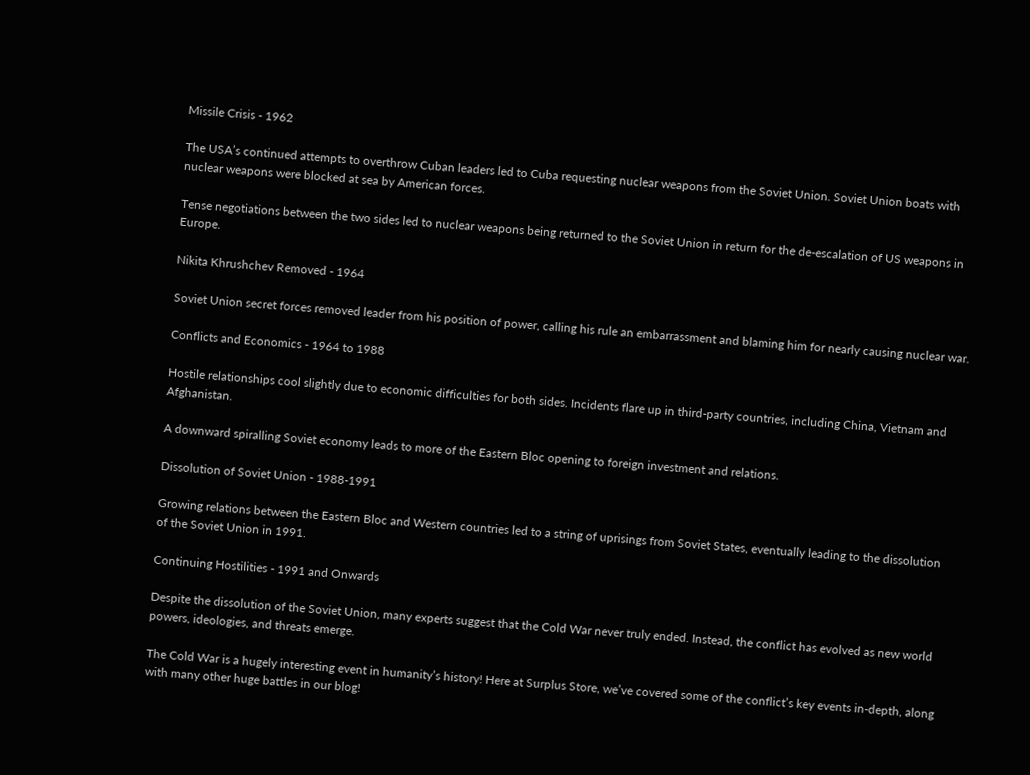Missile Crisis - 1962

The USA’s continued attempts to overthrow Cuban leaders led to Cuba requesting nuclear weapons from the Soviet Union. Soviet Union boats with nuclear weapons were blocked at sea by American forces.

Tense negotiations between the two sides led to nuclear weapons being returned to the Soviet Union in return for the de-escalation of US weapons in Europe.

Nikita Khrushchev Removed - 1964

Soviet Union secret forces removed leader from his position of power, calling his rule an embarrassment and blaming him for nearly causing nuclear war.

Conflicts and Economics - 1964 to 1988

Hostile relationships cool slightly due to economic difficulties for both sides. Incidents flare up in third-party countries, including China, Vietnam and Afghanistan.

A downward spiralling Soviet economy leads to more of the Eastern Bloc opening to foreign investment and relations.

Dissolution of Soviet Union - 1988-1991

Growing relations between the Eastern Bloc and Western countries led to a string of uprisings from Soviet States, eventually leading to the dissolution of the Soviet Union in 1991.

Continuing Hostilities - 1991 and Onwards

Despite the dissolution of the Soviet Union, many experts suggest that the Cold War never truly ended. Instead, the conflict has evolved as new world powers, ideologies, and threats emerge.

The Cold War is a hugely interesting event in humanity’s history! Here at Surplus Store, we’ve covered some of the conflict’s key events in-depth, along with many other huge battles in our blog!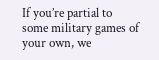If you’re partial to some military games of your own, we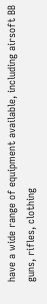have a wide range of equipment available, including airsoft BB guns, rifles, clothing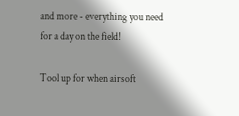and more - everything you need for a day on the field!

Tool up for when airsoft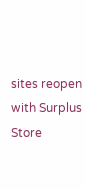sites reopen with Surplus Store